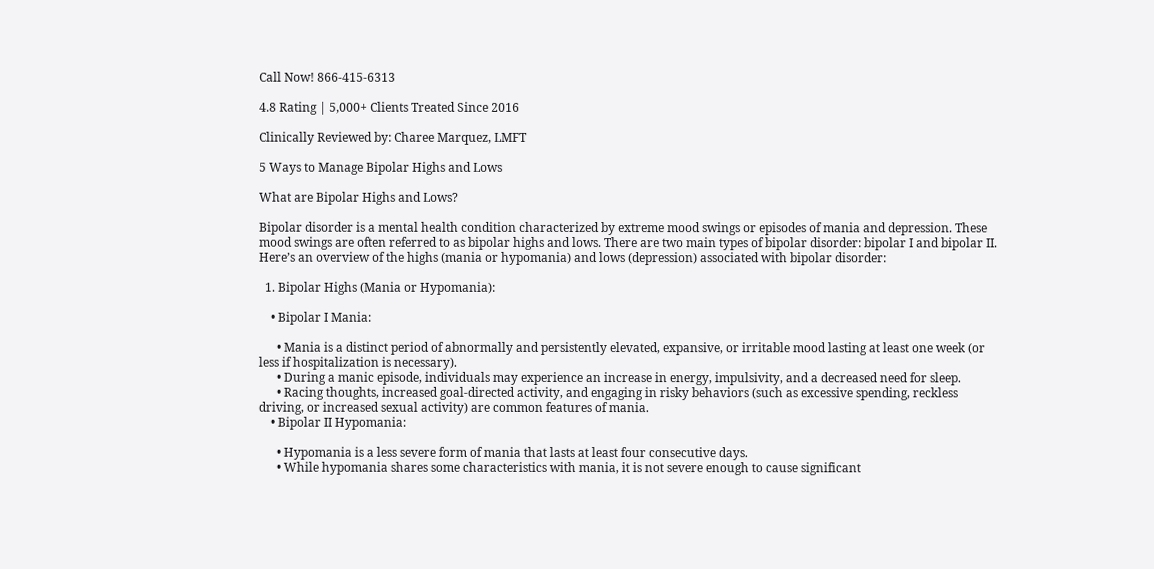Call Now! 866-415-6313

4.8 Rating | 5,000+ Clients Treated Since 2016

Clinically Reviewed by: Charee Marquez, LMFT

5 Ways to Manage Bipolar Highs and Lows

What are Bipolar Highs and Lows?

Bipolar disorder is a mental health condition characterized by extreme mood swings or episodes of mania and depression. These mood swings are often referred to as bipolar highs and lows. There are two main types of bipolar disorder: bipolar I and bipolar II. Here’s an overview of the highs (mania or hypomania) and lows (depression) associated with bipolar disorder:

  1. Bipolar Highs (Mania or Hypomania):

    • Bipolar I Mania:

      • Mania is a distinct period of abnormally and persistently elevated, expansive, or irritable mood lasting at least one week (or less if hospitalization is necessary).
      • During a manic episode, individuals may experience an increase in energy, impulsivity, and a decreased need for sleep.
      • Racing thoughts, increased goal-directed activity, and engaging in risky behaviors (such as excessive spending, reckless driving, or increased sexual activity) are common features of mania.
    • Bipolar II Hypomania:

      • Hypomania is a less severe form of mania that lasts at least four consecutive days.
      • While hypomania shares some characteristics with mania, it is not severe enough to cause significant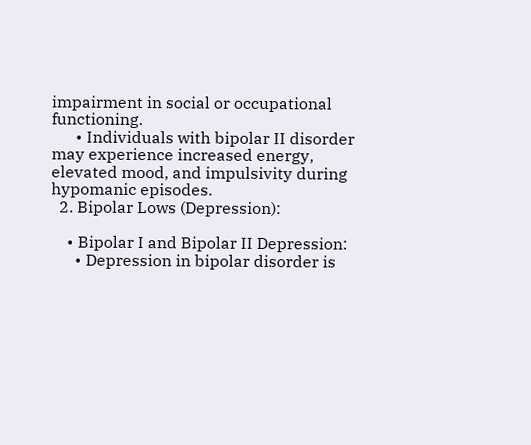impairment in social or occupational functioning.
      • Individuals with bipolar II disorder may experience increased energy, elevated mood, and impulsivity during hypomanic episodes.
  2. Bipolar Lows (Depression):

    • Bipolar I and Bipolar II Depression:
      • Depression in bipolar disorder is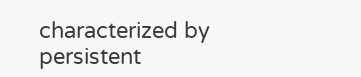characterized by persistent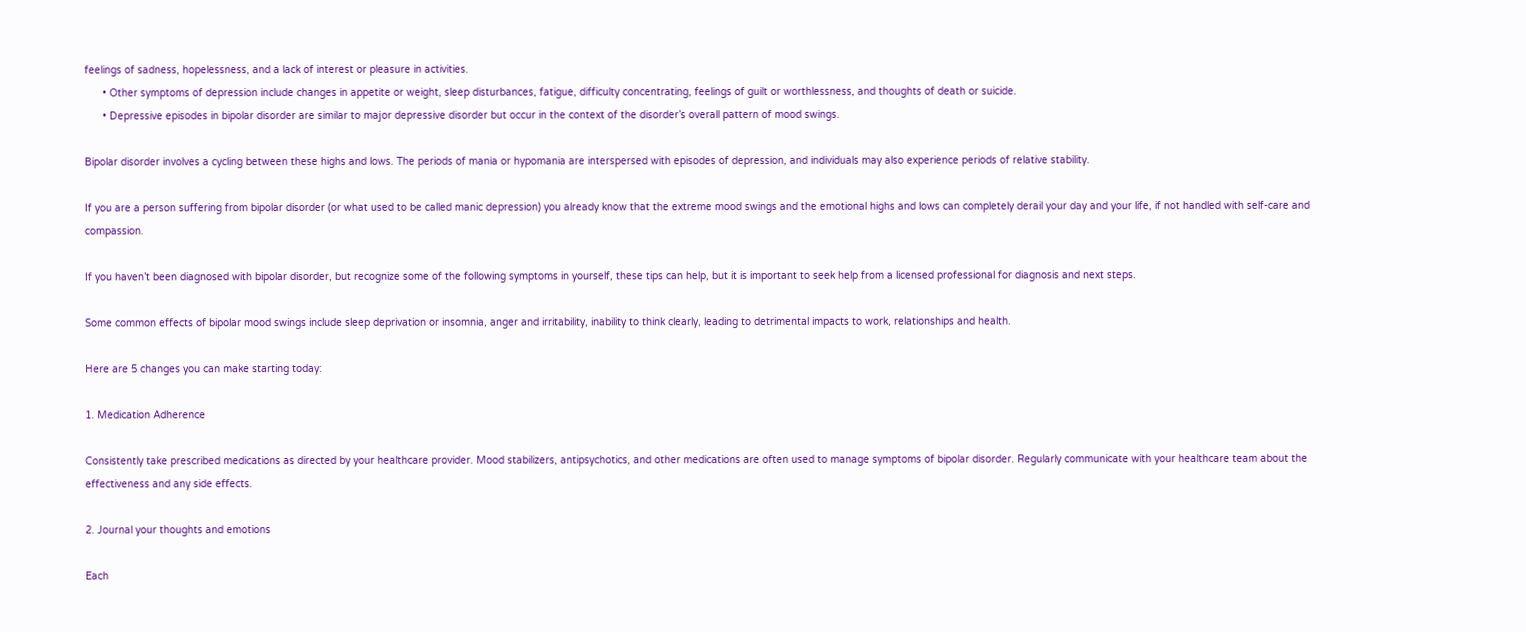feelings of sadness, hopelessness, and a lack of interest or pleasure in activities.
      • Other symptoms of depression include changes in appetite or weight, sleep disturbances, fatigue, difficulty concentrating, feelings of guilt or worthlessness, and thoughts of death or suicide.
      • Depressive episodes in bipolar disorder are similar to major depressive disorder but occur in the context of the disorder’s overall pattern of mood swings.

Bipolar disorder involves a cycling between these highs and lows. The periods of mania or hypomania are interspersed with episodes of depression, and individuals may also experience periods of relative stability.

If you are a person suffering from bipolar disorder (or what used to be called manic depression) you already know that the extreme mood swings and the emotional highs and lows can completely derail your day and your life, if not handled with self-care and compassion.

If you haven’t been diagnosed with bipolar disorder, but recognize some of the following symptoms in yourself, these tips can help, but it is important to seek help from a licensed professional for diagnosis and next steps.

Some common effects of bipolar mood swings include sleep deprivation or insomnia, anger and irritability, inability to think clearly, leading to detrimental impacts to work, relationships and health.

Here are 5 changes you can make starting today:

1. Medication Adherence

Consistently take prescribed medications as directed by your healthcare provider. Mood stabilizers, antipsychotics, and other medications are often used to manage symptoms of bipolar disorder. Regularly communicate with your healthcare team about the effectiveness and any side effects.

2. Journal your thoughts and emotions

Each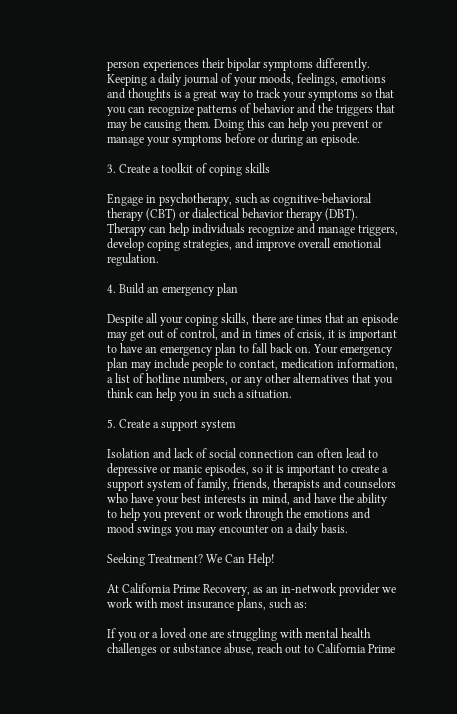person experiences their bipolar symptoms differently. Keeping a daily journal of your moods, feelings, emotions and thoughts is a great way to track your symptoms so that you can recognize patterns of behavior and the triggers that may be causing them. Doing this can help you prevent or manage your symptoms before or during an episode.

3. Create a toolkit of coping skills

Engage in psychotherapy, such as cognitive-behavioral therapy (CBT) or dialectical behavior therapy (DBT). Therapy can help individuals recognize and manage triggers, develop coping strategies, and improve overall emotional regulation.

4. Build an emergency plan

Despite all your coping skills, there are times that an episode may get out of control, and in times of crisis, it is important to have an emergency plan to fall back on. Your emergency plan may include people to contact, medication information, a list of hotline numbers, or any other alternatives that you think can help you in such a situation.

5. Create a support system

Isolation and lack of social connection can often lead to depressive or manic episodes, so it is important to create a support system of family, friends, therapists and counselors who have your best interests in mind, and have the ability to help you prevent or work through the emotions and mood swings you may encounter on a daily basis.

Seeking Treatment? We Can Help!

At California Prime Recovery, as an in-network provider we work with most insurance plans, such as:

If you or a loved one are struggling with mental health challenges or substance abuse, reach out to California Prime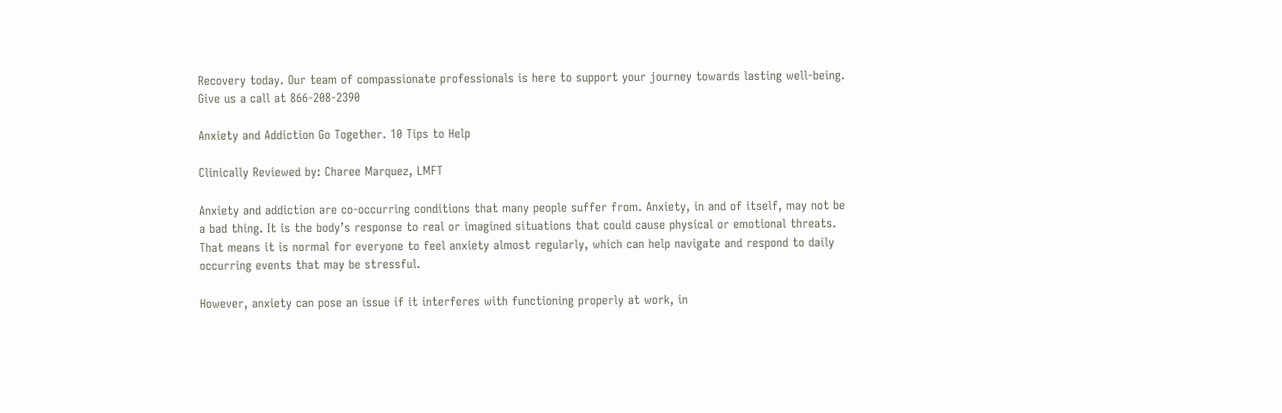Recovery today. Our team of compassionate professionals is here to support your journey towards lasting well-being. Give us a call at 866-208-2390

Anxiety and Addiction Go Together. 10 Tips to Help

Clinically Reviewed by: Charee Marquez, LMFT

Anxiety and addiction are co-occurring conditions that many people suffer from. Anxiety, in and of itself, may not be a bad thing. It is the body’s response to real or imagined situations that could cause physical or emotional threats. That means it is normal for everyone to feel anxiety almost regularly, which can help navigate and respond to daily occurring events that may be stressful.

However, anxiety can pose an issue if it interferes with functioning properly at work, in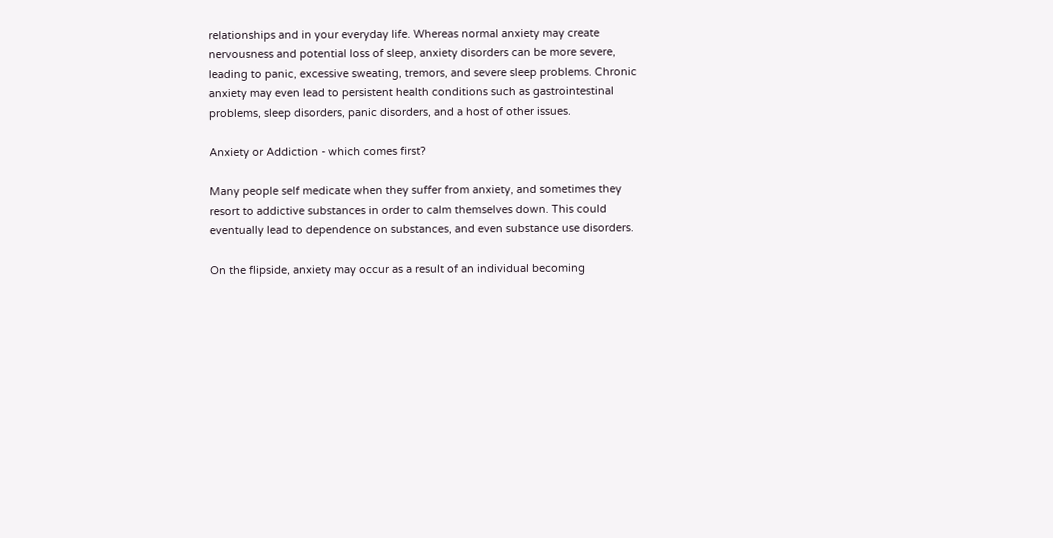relationships and in your everyday life. Whereas normal anxiety may create nervousness and potential loss of sleep, anxiety disorders can be more severe, leading to panic, excessive sweating, tremors, and severe sleep problems. Chronic anxiety may even lead to persistent health conditions such as gastrointestinal problems, sleep disorders, panic disorders, and a host of other issues.

Anxiety or Addiction - which comes first?

Many people self medicate when they suffer from anxiety, and sometimes they resort to addictive substances in order to calm themselves down. This could eventually lead to dependence on substances, and even substance use disorders.

On the flipside, anxiety may occur as a result of an individual becoming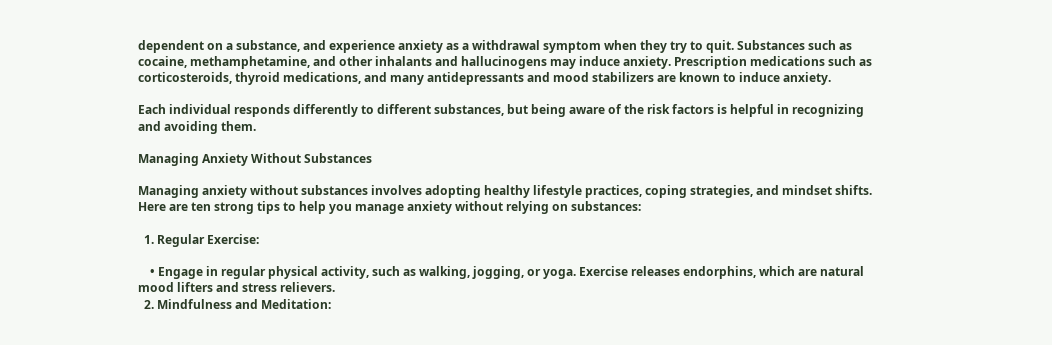dependent on a substance, and experience anxiety as a withdrawal symptom when they try to quit. Substances such as cocaine, methamphetamine, and other inhalants and hallucinogens may induce anxiety. Prescription medications such as corticosteroids, thyroid medications, and many antidepressants and mood stabilizers are known to induce anxiety.

Each individual responds differently to different substances, but being aware of the risk factors is helpful in recognizing and avoiding them.

Managing Anxiety Without Substances

Managing anxiety without substances involves adopting healthy lifestyle practices, coping strategies, and mindset shifts. Here are ten strong tips to help you manage anxiety without relying on substances:

  1. Regular Exercise:

    • Engage in regular physical activity, such as walking, jogging, or yoga. Exercise releases endorphins, which are natural mood lifters and stress relievers.
  2. Mindfulness and Meditation: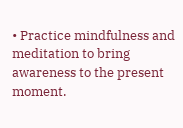• Practice mindfulness and meditation to bring awareness to the present moment.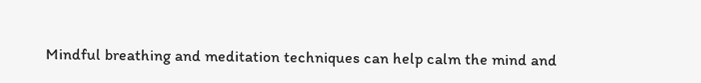Mindful breathing and meditation techniques can help calm the mind and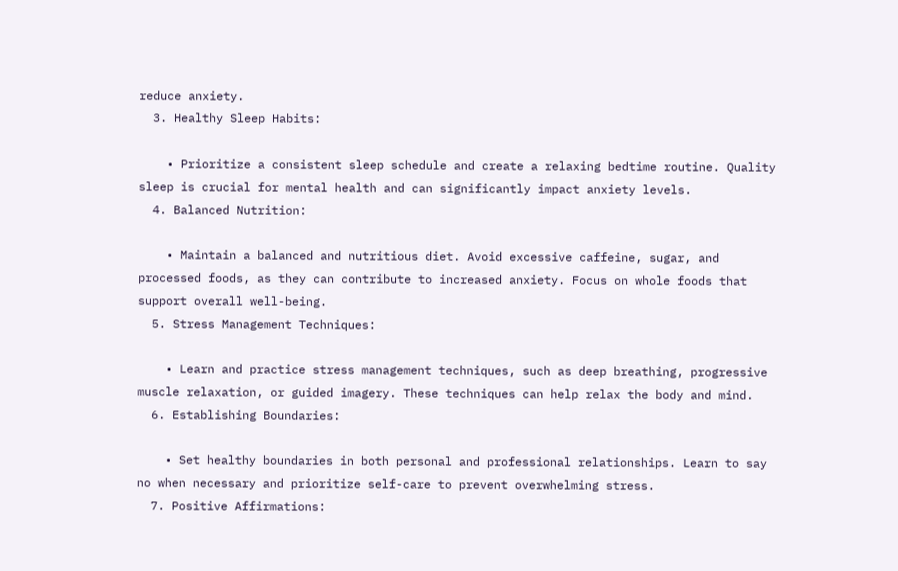reduce anxiety.
  3. Healthy Sleep Habits:

    • Prioritize a consistent sleep schedule and create a relaxing bedtime routine. Quality sleep is crucial for mental health and can significantly impact anxiety levels.
  4. Balanced Nutrition:

    • Maintain a balanced and nutritious diet. Avoid excessive caffeine, sugar, and processed foods, as they can contribute to increased anxiety. Focus on whole foods that support overall well-being.
  5. Stress Management Techniques:

    • Learn and practice stress management techniques, such as deep breathing, progressive muscle relaxation, or guided imagery. These techniques can help relax the body and mind.
  6. Establishing Boundaries:

    • Set healthy boundaries in both personal and professional relationships. Learn to say no when necessary and prioritize self-care to prevent overwhelming stress.
  7. Positive Affirmations: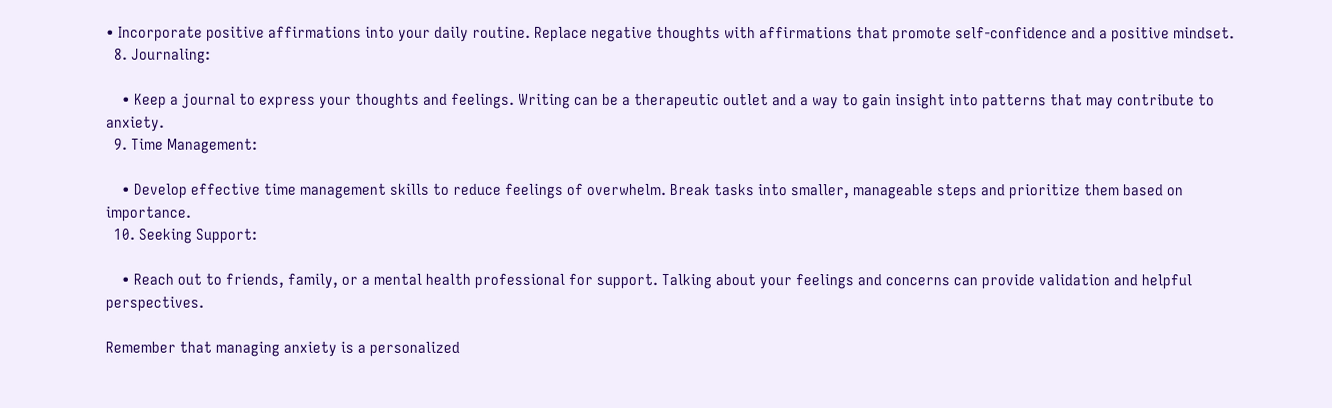• Incorporate positive affirmations into your daily routine. Replace negative thoughts with affirmations that promote self-confidence and a positive mindset.
  8. Journaling:

    • Keep a journal to express your thoughts and feelings. Writing can be a therapeutic outlet and a way to gain insight into patterns that may contribute to anxiety.
  9. Time Management:

    • Develop effective time management skills to reduce feelings of overwhelm. Break tasks into smaller, manageable steps and prioritize them based on importance.
  10. Seeking Support:

    • Reach out to friends, family, or a mental health professional for support. Talking about your feelings and concerns can provide validation and helpful perspectives.

Remember that managing anxiety is a personalized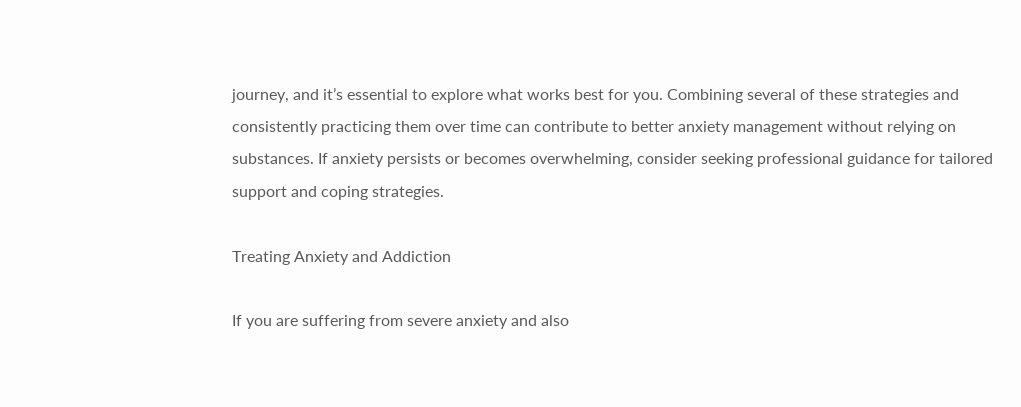journey, and it’s essential to explore what works best for you. Combining several of these strategies and consistently practicing them over time can contribute to better anxiety management without relying on substances. If anxiety persists or becomes overwhelming, consider seeking professional guidance for tailored support and coping strategies.

Treating Anxiety and Addiction

If you are suffering from severe anxiety and also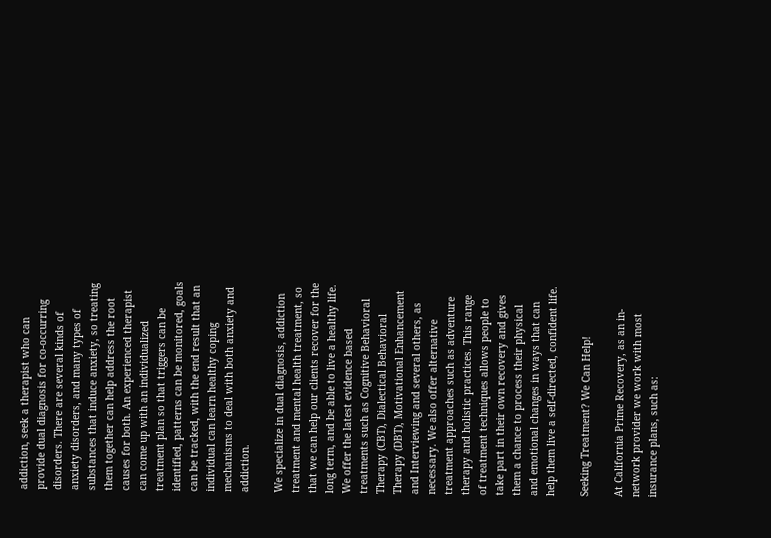addiction, seek a therapist who can provide dual diagnosis for co-occurring disorders. There are several kinds of anxiety disorders, and many types of substances that induce anxiety, so treating them together can help address the root causes for both. An experienced therapist can come up with an individualized treatment plan so that triggers can be identified, patterns can be monitored, goals can be tracked, with the end result that an individual can learn healthy coping mechanisms to deal with both anxiety and addiction.

We specialize in dual diagnosis, addiction treatment and mental health treatment, so that we can help our clients recover for the long term, and be able to live a healthy life. We offer the latest evidence based treatments such as Cognitive Behavioral Therapy (CBT), Dialectical Behavioral Therapy (DBT), Motivational Enhancement and Interviewing and several others, as necessary. We also offer alternative treatment approaches such as adventure therapy and holistic practices. This range of treatment techniques allows people to take part in their own recovery and gives them a chance to process their physical and emotional changes in ways that can help them live a self-directed, confident life.

Seeking Treatment? We Can Help!

At California Prime Recovery, as an in-network provider we work with most insurance plans, such as: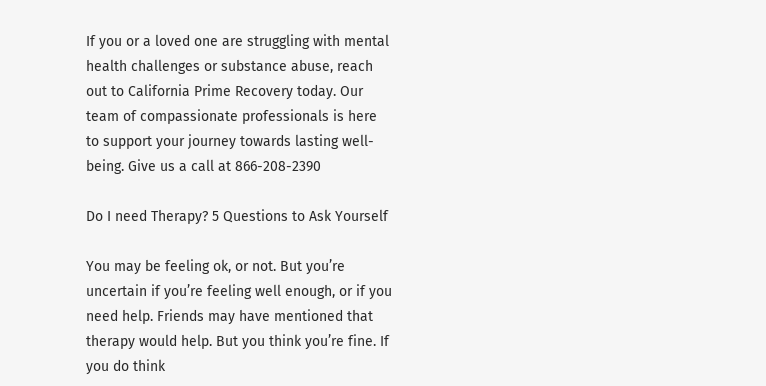If you or a loved one are struggling with mental health challenges or substance abuse, reach out to California Prime Recovery today. Our team of compassionate professionals is here to support your journey towards lasting well-being. Give us a call at 866-208-2390

Do I need Therapy? 5 Questions to Ask Yourself

You may be feeling ok, or not. But you’re uncertain if you’re feeling well enough, or if you need help. Friends may have mentioned that therapy would help. But you think you’re fine. If you do think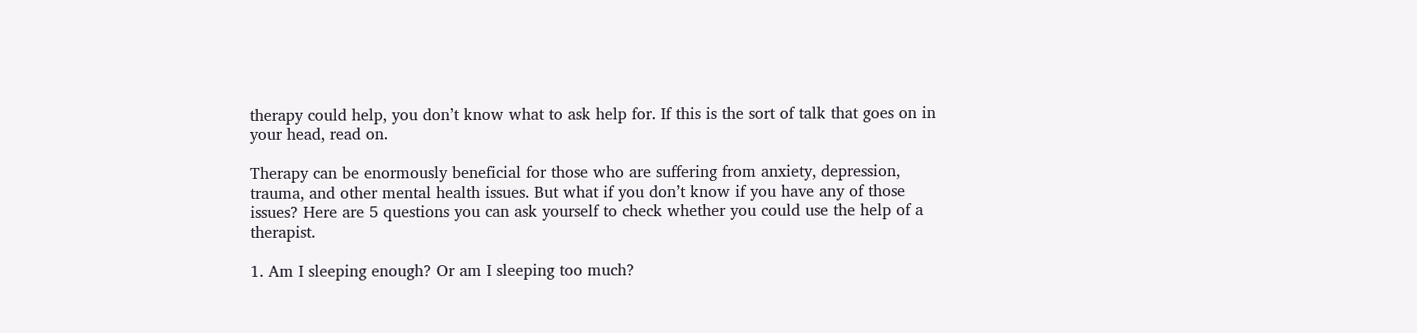therapy could help, you don’t know what to ask help for. If this is the sort of talk that goes on in your head, read on.

Therapy can be enormously beneficial for those who are suffering from anxiety, depression, trauma, and other mental health issues. But what if you don’t know if you have any of those issues? Here are 5 questions you can ask yourself to check whether you could use the help of a therapist.

1. Am I sleeping enough? Or am I sleeping too much?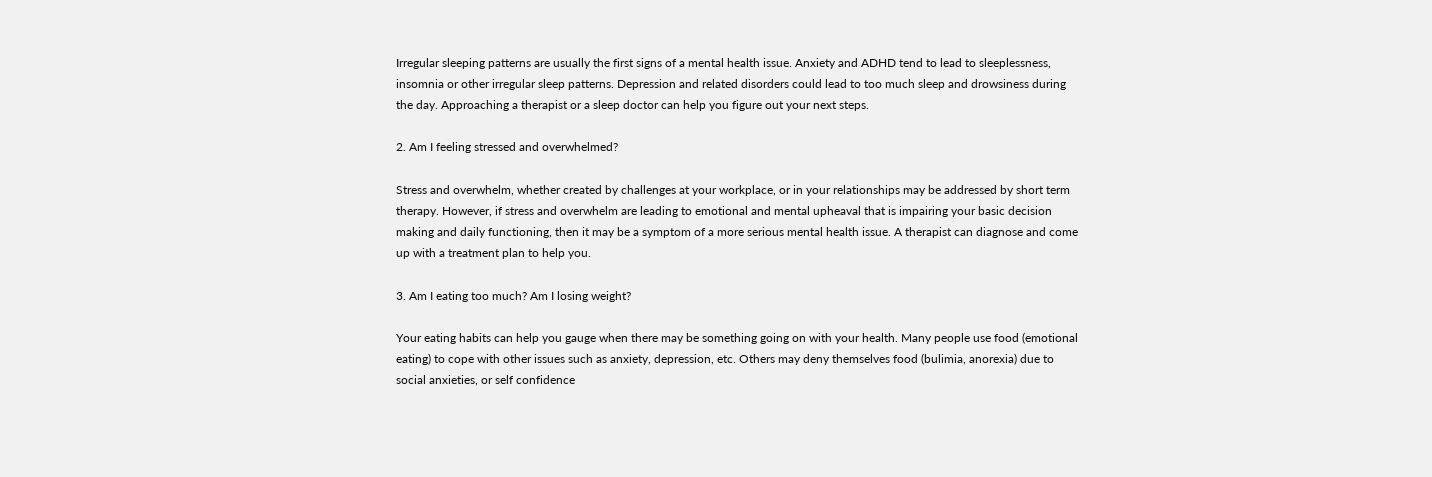Irregular sleeping patterns are usually the first signs of a mental health issue. Anxiety and ADHD tend to lead to sleeplessness, insomnia or other irregular sleep patterns. Depression and related disorders could lead to too much sleep and drowsiness during the day. Approaching a therapist or a sleep doctor can help you figure out your next steps.

2. Am I feeling stressed and overwhelmed?

Stress and overwhelm, whether created by challenges at your workplace, or in your relationships may be addressed by short term therapy. However, if stress and overwhelm are leading to emotional and mental upheaval that is impairing your basic decision making and daily functioning, then it may be a symptom of a more serious mental health issue. A therapist can diagnose and come up with a treatment plan to help you.

3. Am I eating too much? Am I losing weight?

Your eating habits can help you gauge when there may be something going on with your health. Many people use food (emotional eating) to cope with other issues such as anxiety, depression, etc. Others may deny themselves food (bulimia, anorexia) due to social anxieties, or self confidence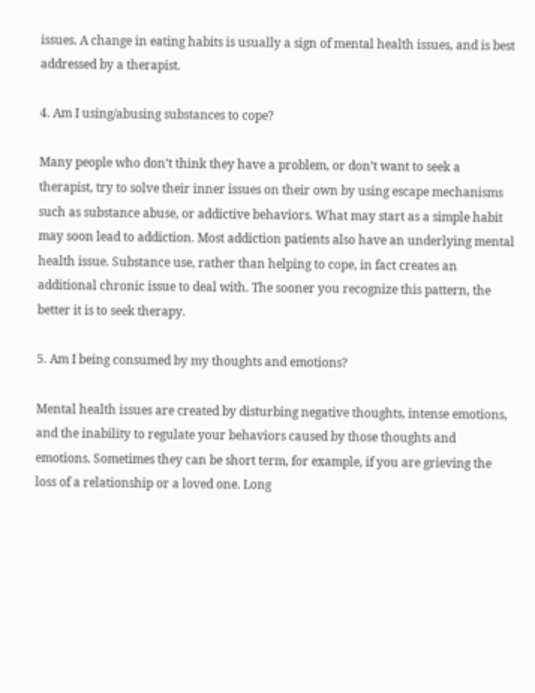issues. A change in eating habits is usually a sign of mental health issues, and is best addressed by a therapist.

4. Am I using/abusing substances to cope?

Many people who don’t think they have a problem, or don’t want to seek a therapist, try to solve their inner issues on their own by using escape mechanisms such as substance abuse, or addictive behaviors. What may start as a simple habit may soon lead to addiction. Most addiction patients also have an underlying mental health issue. Substance use, rather than helping to cope, in fact creates an additional chronic issue to deal with. The sooner you recognize this pattern, the better it is to seek therapy.

5. Am I being consumed by my thoughts and emotions?

Mental health issues are created by disturbing negative thoughts, intense emotions, and the inability to regulate your behaviors caused by those thoughts and emotions. Sometimes they can be short term, for example, if you are grieving the loss of a relationship or a loved one. Long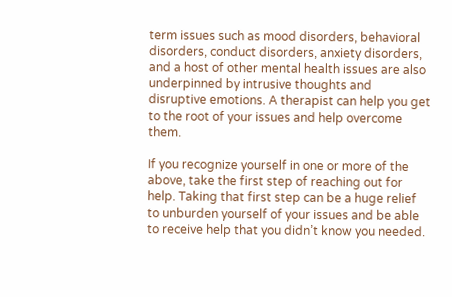term issues such as mood disorders, behavioral disorders, conduct disorders, anxiety disorders, and a host of other mental health issues are also underpinned by intrusive thoughts and disruptive emotions. A therapist can help you get to the root of your issues and help overcome them.

If you recognize yourself in one or more of the above, take the first step of reaching out for help. Taking that first step can be a huge relief to unburden yourself of your issues and be able to receive help that you didn’t know you needed.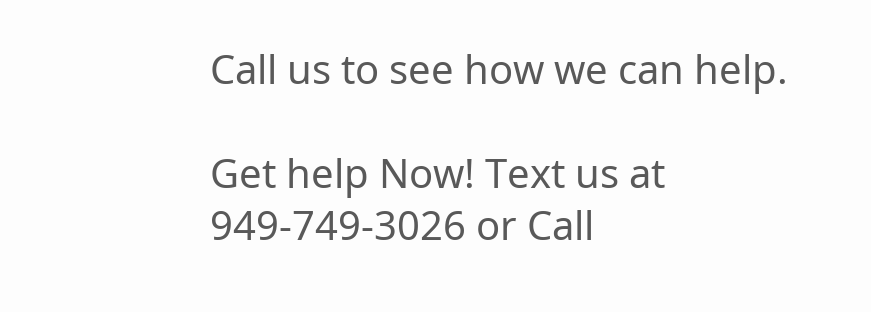Call us to see how we can help.

Get help Now! Text us at 949-749-3026 or Call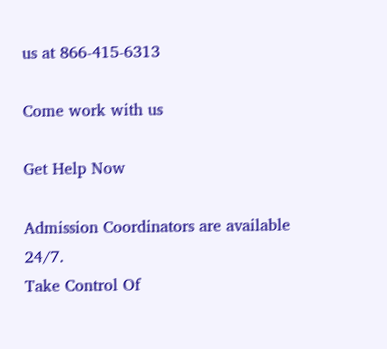us at 866-415-6313

Come work with us

Get Help Now

Admission Coordinators are available 24/7.
Take Control Of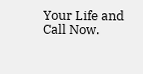Your Life and Call Now.